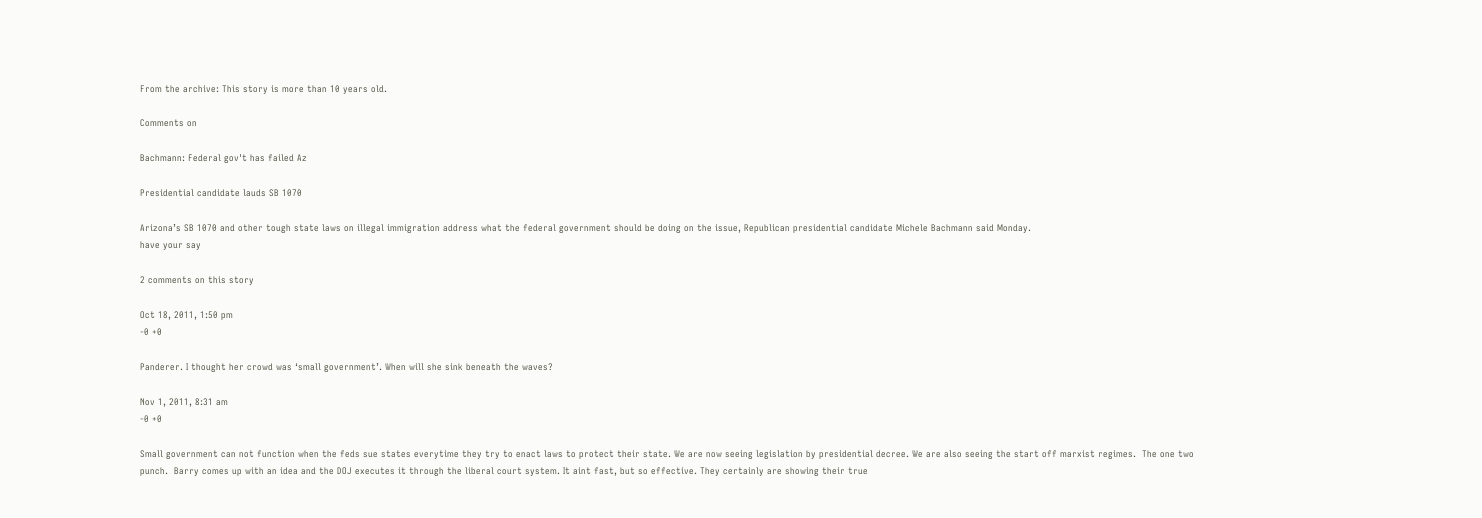From the archive: This story is more than 10 years old.

Comments on

Bachmann: Federal gov't has failed Az

Presidential candidate lauds SB 1070

Arizona’s SB 1070 and other tough state laws on illegal immigration address what the federal government should be doing on the issue, Republican presidential candidate Michele Bachmann said Monday.
have your say

2 comments on this story

Oct 18, 2011, 1:50 pm
-0 +0

Panderer. I thought her crowd was ‘small government’. When will she sink beneath the waves?

Nov 1, 2011, 8:31 am
-0 +0

Small government can not function when the feds sue states everytime they try to enact laws to protect their state. We are now seeing legislation by presidential decree. We are also seeing the start off marxist regimes.  The one two punch.  Barry comes up with an idea and the DOJ executes it through the liberal court system. It aint fast, but so effective. They certainly are showing their true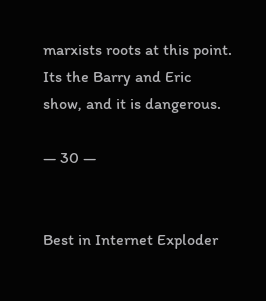marxists roots at this point.  Its the Barry and Eric show, and it is dangerous.

— 30 —


Best in Internet Exploder